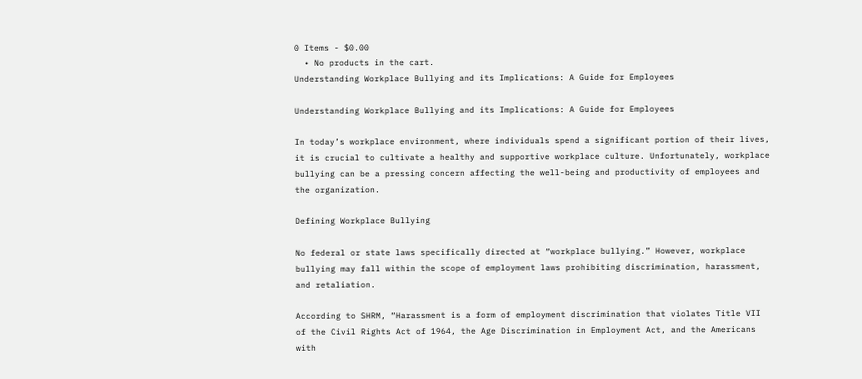0 Items - $0.00
  • No products in the cart.
Understanding Workplace Bullying and its Implications: A Guide for Employees

Understanding Workplace Bullying and its Implications: A Guide for Employees

In today’s workplace environment, where individuals spend a significant portion of their lives, it is crucial to cultivate a healthy and supportive workplace culture. Unfortunately, workplace bullying can be a pressing concern affecting the well-being and productivity of employees and the organization.

Defining Workplace Bullying

No federal or state laws specifically directed at “workplace bullying.” However, workplace bullying may fall within the scope of employment laws prohibiting discrimination, harassment, and retaliation.

According to SHRM, “Harassment is a form of employment discrimination that violates Title VII of the Civil Rights Act of 1964, the Age Discrimination in Employment Act, and the Americans with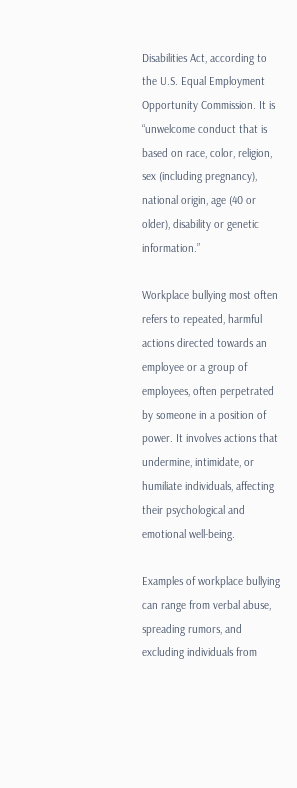Disabilities Act, according to the U.S. Equal Employment Opportunity Commission. It is “unwelcome conduct that is based on race, color, religion, sex (including pregnancy), national origin, age (40 or older), disability or genetic information.”

Workplace bullying most often refers to repeated, harmful actions directed towards an employee or a group of employees, often perpetrated by someone in a position of power. It involves actions that undermine, intimidate, or humiliate individuals, affecting their psychological and emotional well-being.

Examples of workplace bullying can range from verbal abuse, spreading rumors, and excluding individuals from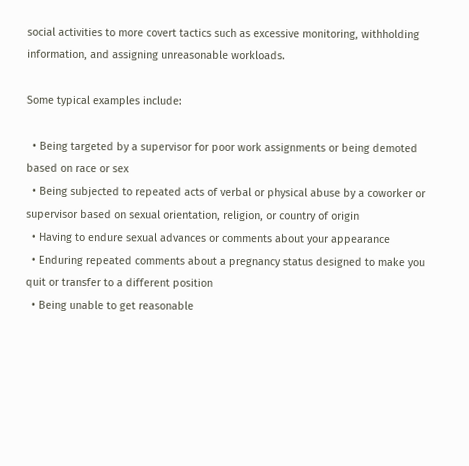social activities to more covert tactics such as excessive monitoring, withholding information, and assigning unreasonable workloads.

Some typical examples include:

  • Being targeted by a supervisor for poor work assignments or being demoted based on race or sex
  • Being subjected to repeated acts of verbal or physical abuse by a coworker or supervisor based on sexual orientation, religion, or country of origin
  • Having to endure sexual advances or comments about your appearance
  • Enduring repeated comments about a pregnancy status designed to make you quit or transfer to a different position
  • Being unable to get reasonable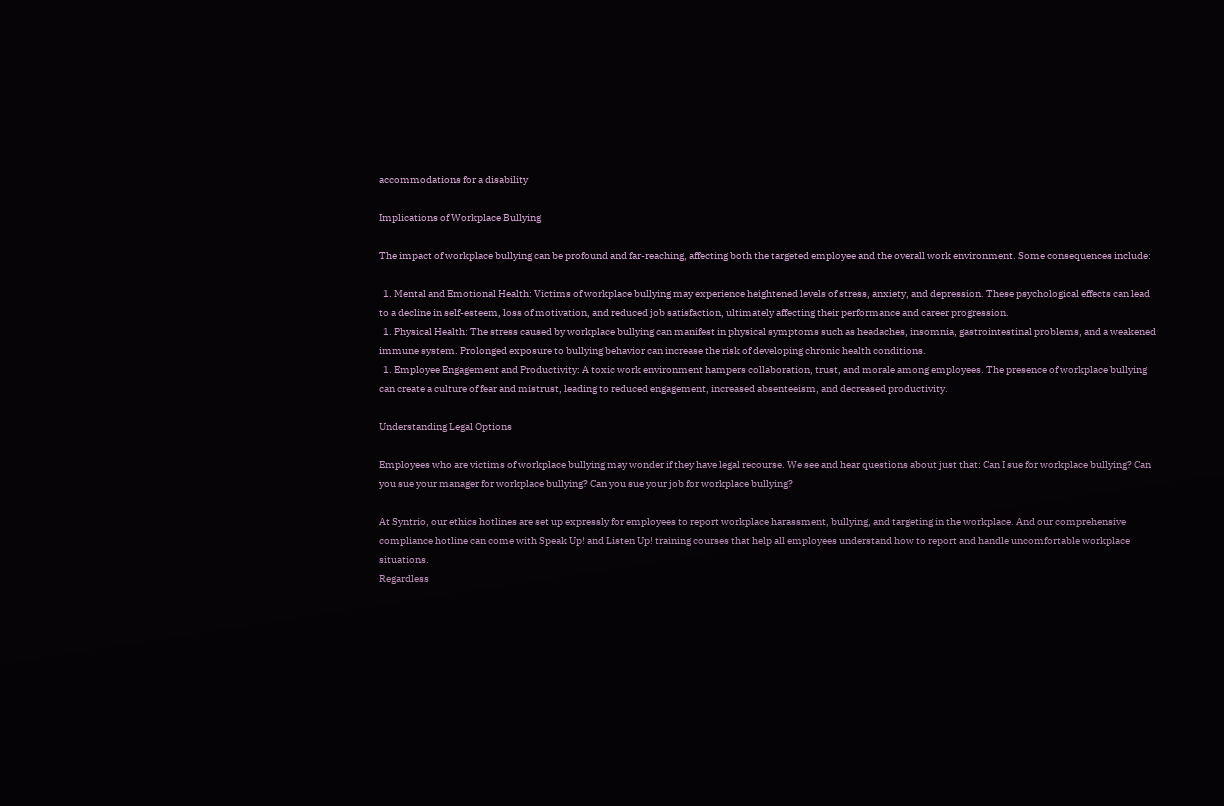accommodations for a disability

Implications of Workplace Bullying

The impact of workplace bullying can be profound and far-reaching, affecting both the targeted employee and the overall work environment. Some consequences include:

  1. Mental and Emotional Health: Victims of workplace bullying may experience heightened levels of stress, anxiety, and depression. These psychological effects can lead to a decline in self-esteem, loss of motivation, and reduced job satisfaction, ultimately affecting their performance and career progression.
  1. Physical Health: The stress caused by workplace bullying can manifest in physical symptoms such as headaches, insomnia, gastrointestinal problems, and a weakened immune system. Prolonged exposure to bullying behavior can increase the risk of developing chronic health conditions.
  1. Employee Engagement and Productivity: A toxic work environment hampers collaboration, trust, and morale among employees. The presence of workplace bullying can create a culture of fear and mistrust, leading to reduced engagement, increased absenteeism, and decreased productivity.

Understanding Legal Options

Employees who are victims of workplace bullying may wonder if they have legal recourse. We see and hear questions about just that: Can I sue for workplace bullying? Can you sue your manager for workplace bullying? Can you sue your job for workplace bullying?

At Syntrio, our ethics hotlines are set up expressly for employees to report workplace harassment, bullying, and targeting in the workplace. And our comprehensive compliance hotline can come with Speak Up! and Listen Up! training courses that help all employees understand how to report and handle uncomfortable workplace situations.
Regardless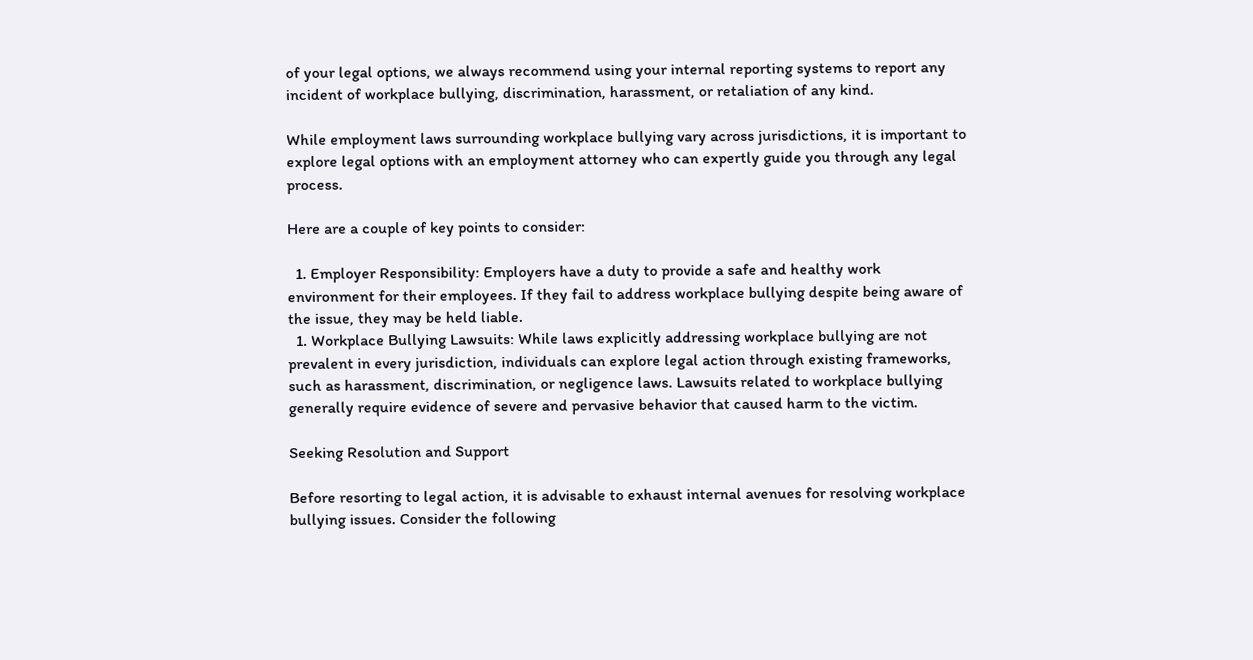of your legal options, we always recommend using your internal reporting systems to report any incident of workplace bullying, discrimination, harassment, or retaliation of any kind.

While employment laws surrounding workplace bullying vary across jurisdictions, it is important to explore legal options with an employment attorney who can expertly guide you through any legal process.

Here are a couple of key points to consider:

  1. Employer Responsibility: Employers have a duty to provide a safe and healthy work environment for their employees. If they fail to address workplace bullying despite being aware of the issue, they may be held liable.
  1. Workplace Bullying Lawsuits: While laws explicitly addressing workplace bullying are not prevalent in every jurisdiction, individuals can explore legal action through existing frameworks, such as harassment, discrimination, or negligence laws. Lawsuits related to workplace bullying generally require evidence of severe and pervasive behavior that caused harm to the victim.

Seeking Resolution and Support

Before resorting to legal action, it is advisable to exhaust internal avenues for resolving workplace bullying issues. Consider the following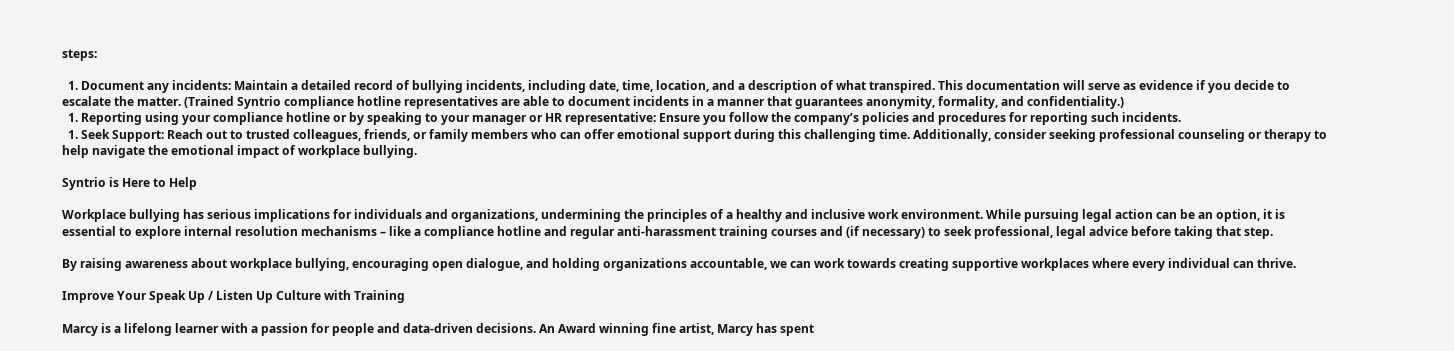steps:

  1. Document any incidents: Maintain a detailed record of bullying incidents, including date, time, location, and a description of what transpired. This documentation will serve as evidence if you decide to escalate the matter. (Trained Syntrio compliance hotline representatives are able to document incidents in a manner that guarantees anonymity, formality, and confidentiality.)
  1. Reporting using your compliance hotline or by speaking to your manager or HR representative: Ensure you follow the company’s policies and procedures for reporting such incidents.
  1. Seek Support: Reach out to trusted colleagues, friends, or family members who can offer emotional support during this challenging time. Additionally, consider seeking professional counseling or therapy to help navigate the emotional impact of workplace bullying.

Syntrio is Here to Help

Workplace bullying has serious implications for individuals and organizations, undermining the principles of a healthy and inclusive work environment. While pursuing legal action can be an option, it is essential to explore internal resolution mechanisms – like a compliance hotline and regular anti-harassment training courses and (if necessary) to seek professional, legal advice before taking that step.

By raising awareness about workplace bullying, encouraging open dialogue, and holding organizations accountable, we can work towards creating supportive workplaces where every individual can thrive.

Improve Your Speak Up / Listen Up Culture with Training

Marcy is a lifelong learner with a passion for people and data-driven decisions. An Award winning fine artist, Marcy has spent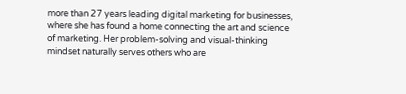more than 27 years leading digital marketing for businesses, where she has found a home connecting the art and science of marketing. Her problem-solving and visual-thinking mindset naturally serves others who are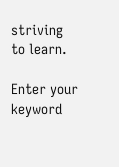striving to learn.

Enter your keyword